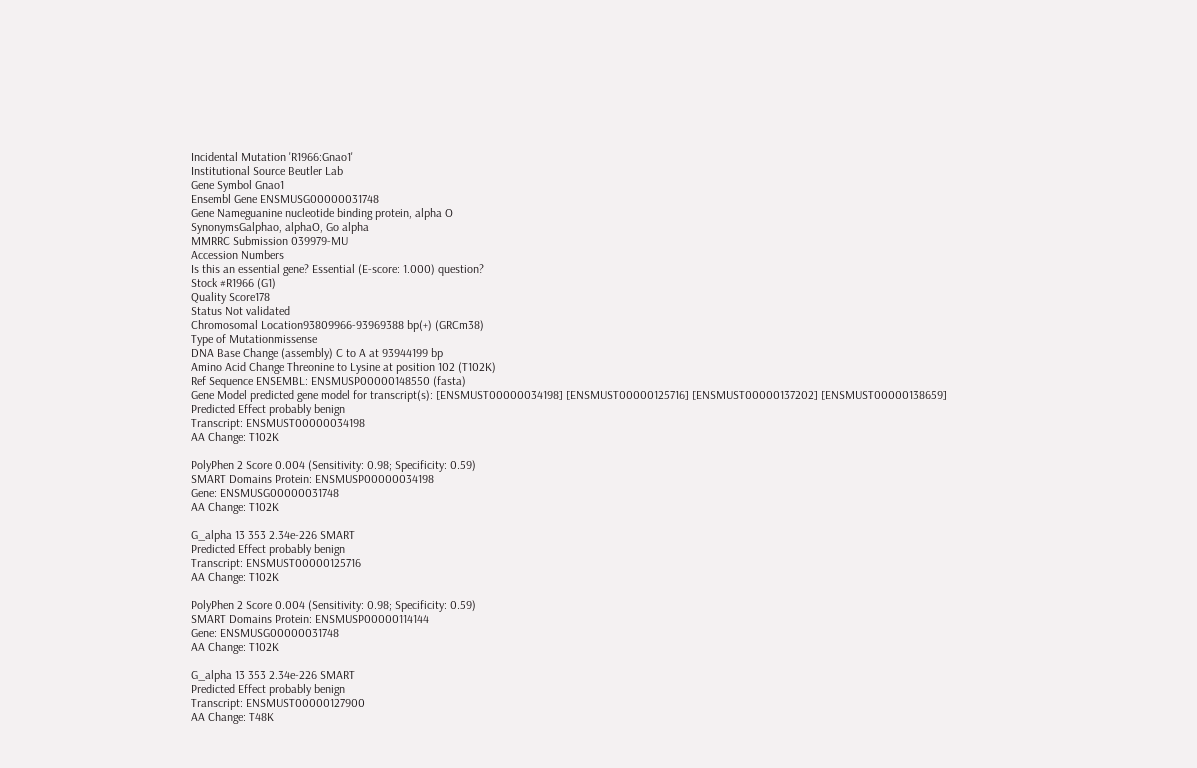Incidental Mutation 'R1966:Gnao1'
Institutional Source Beutler Lab
Gene Symbol Gnao1
Ensembl Gene ENSMUSG00000031748
Gene Nameguanine nucleotide binding protein, alpha O
SynonymsGalphao, alphaO, Go alpha
MMRRC Submission 039979-MU
Accession Numbers
Is this an essential gene? Essential (E-score: 1.000) question?
Stock #R1966 (G1)
Quality Score178
Status Not validated
Chromosomal Location93809966-93969388 bp(+) (GRCm38)
Type of Mutationmissense
DNA Base Change (assembly) C to A at 93944199 bp
Amino Acid Change Threonine to Lysine at position 102 (T102K)
Ref Sequence ENSEMBL: ENSMUSP00000148550 (fasta)
Gene Model predicted gene model for transcript(s): [ENSMUST00000034198] [ENSMUST00000125716] [ENSMUST00000137202] [ENSMUST00000138659]
Predicted Effect probably benign
Transcript: ENSMUST00000034198
AA Change: T102K

PolyPhen 2 Score 0.004 (Sensitivity: 0.98; Specificity: 0.59)
SMART Domains Protein: ENSMUSP00000034198
Gene: ENSMUSG00000031748
AA Change: T102K

G_alpha 13 353 2.34e-226 SMART
Predicted Effect probably benign
Transcript: ENSMUST00000125716
AA Change: T102K

PolyPhen 2 Score 0.004 (Sensitivity: 0.98; Specificity: 0.59)
SMART Domains Protein: ENSMUSP00000114144
Gene: ENSMUSG00000031748
AA Change: T102K

G_alpha 13 353 2.34e-226 SMART
Predicted Effect probably benign
Transcript: ENSMUST00000127900
AA Change: T48K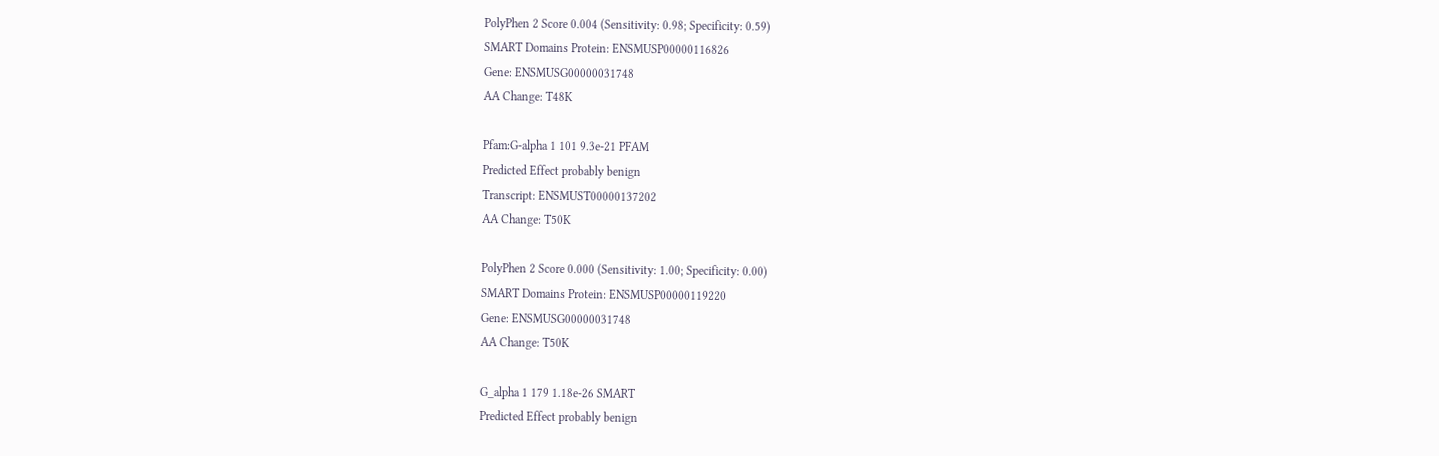PolyPhen 2 Score 0.004 (Sensitivity: 0.98; Specificity: 0.59)
SMART Domains Protein: ENSMUSP00000116826
Gene: ENSMUSG00000031748
AA Change: T48K

Pfam:G-alpha 1 101 9.3e-21 PFAM
Predicted Effect probably benign
Transcript: ENSMUST00000137202
AA Change: T50K

PolyPhen 2 Score 0.000 (Sensitivity: 1.00; Specificity: 0.00)
SMART Domains Protein: ENSMUSP00000119220
Gene: ENSMUSG00000031748
AA Change: T50K

G_alpha 1 179 1.18e-26 SMART
Predicted Effect probably benign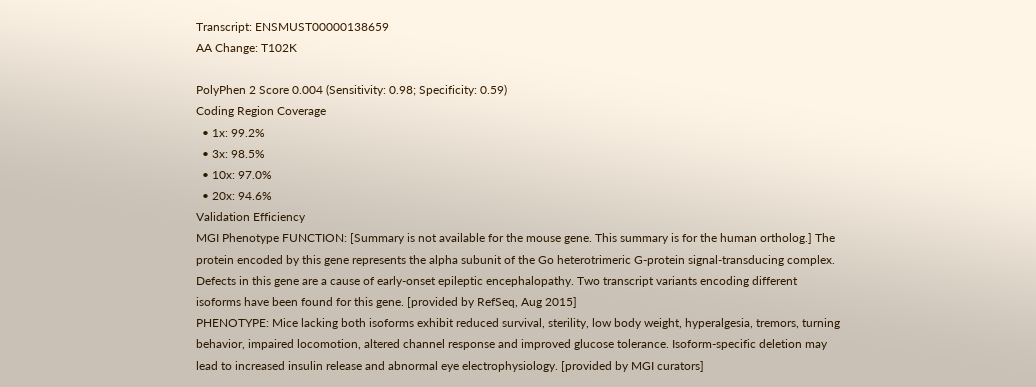Transcript: ENSMUST00000138659
AA Change: T102K

PolyPhen 2 Score 0.004 (Sensitivity: 0.98; Specificity: 0.59)
Coding Region Coverage
  • 1x: 99.2%
  • 3x: 98.5%
  • 10x: 97.0%
  • 20x: 94.6%
Validation Efficiency
MGI Phenotype FUNCTION: [Summary is not available for the mouse gene. This summary is for the human ortholog.] The protein encoded by this gene represents the alpha subunit of the Go heterotrimeric G-protein signal-transducing complex. Defects in this gene are a cause of early-onset epileptic encephalopathy. Two transcript variants encoding different isoforms have been found for this gene. [provided by RefSeq, Aug 2015]
PHENOTYPE: Mice lacking both isoforms exhibit reduced survival, sterility, low body weight, hyperalgesia, tremors, turning behavior, impaired locomotion, altered channel response and improved glucose tolerance. Isoform-specific deletion may lead to increased insulin release and abnormal eye electrophysiology. [provided by MGI curators]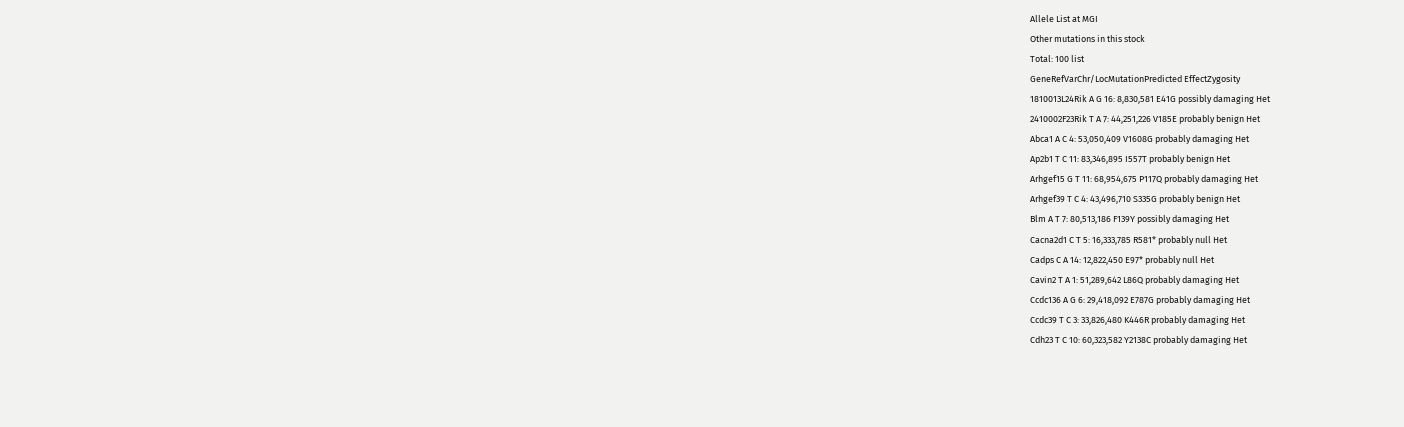Allele List at MGI
Other mutations in this stock
Total: 100 list
GeneRefVarChr/LocMutationPredicted EffectZygosity
1810013L24Rik A G 16: 8,830,581 E41G possibly damaging Het
2410002F23Rik T A 7: 44,251,226 V185E probably benign Het
Abca1 A C 4: 53,050,409 V1608G probably damaging Het
Ap2b1 T C 11: 83,346,895 I557T probably benign Het
Arhgef15 G T 11: 68,954,675 P117Q probably damaging Het
Arhgef39 T C 4: 43,496,710 S335G probably benign Het
Blm A T 7: 80,513,186 F139Y possibly damaging Het
Cacna2d1 C T 5: 16,333,785 R581* probably null Het
Cadps C A 14: 12,822,450 E97* probably null Het
Cavin2 T A 1: 51,289,642 L86Q probably damaging Het
Ccdc136 A G 6: 29,418,092 E787G probably damaging Het
Ccdc39 T C 3: 33,826,480 K446R probably damaging Het
Cdh23 T C 10: 60,323,582 Y2138C probably damaging Het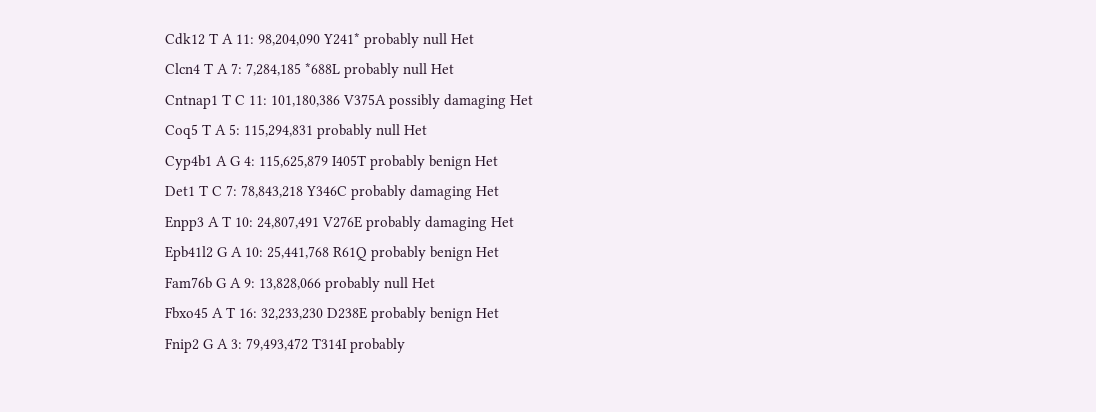Cdk12 T A 11: 98,204,090 Y241* probably null Het
Clcn4 T A 7: 7,284,185 *688L probably null Het
Cntnap1 T C 11: 101,180,386 V375A possibly damaging Het
Coq5 T A 5: 115,294,831 probably null Het
Cyp4b1 A G 4: 115,625,879 I405T probably benign Het
Det1 T C 7: 78,843,218 Y346C probably damaging Het
Enpp3 A T 10: 24,807,491 V276E probably damaging Het
Epb41l2 G A 10: 25,441,768 R61Q probably benign Het
Fam76b G A 9: 13,828,066 probably null Het
Fbxo45 A T 16: 32,233,230 D238E probably benign Het
Fnip2 G A 3: 79,493,472 T314I probably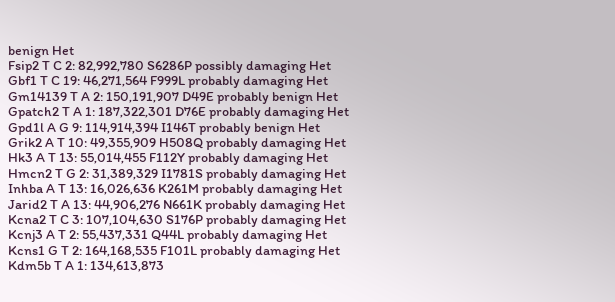benign Het
Fsip2 T C 2: 82,992,780 S6286P possibly damaging Het
Gbf1 T C 19: 46,271,564 F999L probably damaging Het
Gm14139 T A 2: 150,191,907 D49E probably benign Het
Gpatch2 T A 1: 187,322,301 D76E probably damaging Het
Gpd1l A G 9: 114,914,394 I146T probably benign Het
Grik2 A T 10: 49,355,909 H508Q probably damaging Het
Hk3 A T 13: 55,014,455 F112Y probably damaging Het
Hmcn2 T G 2: 31,389,329 I1781S probably damaging Het
Inhba A T 13: 16,026,636 K261M probably damaging Het
Jarid2 T A 13: 44,906,276 N661K probably damaging Het
Kcna2 T C 3: 107,104,630 S176P probably damaging Het
Kcnj3 A T 2: 55,437,331 Q44L probably damaging Het
Kcns1 G T 2: 164,168,535 F101L probably damaging Het
Kdm5b T A 1: 134,613,873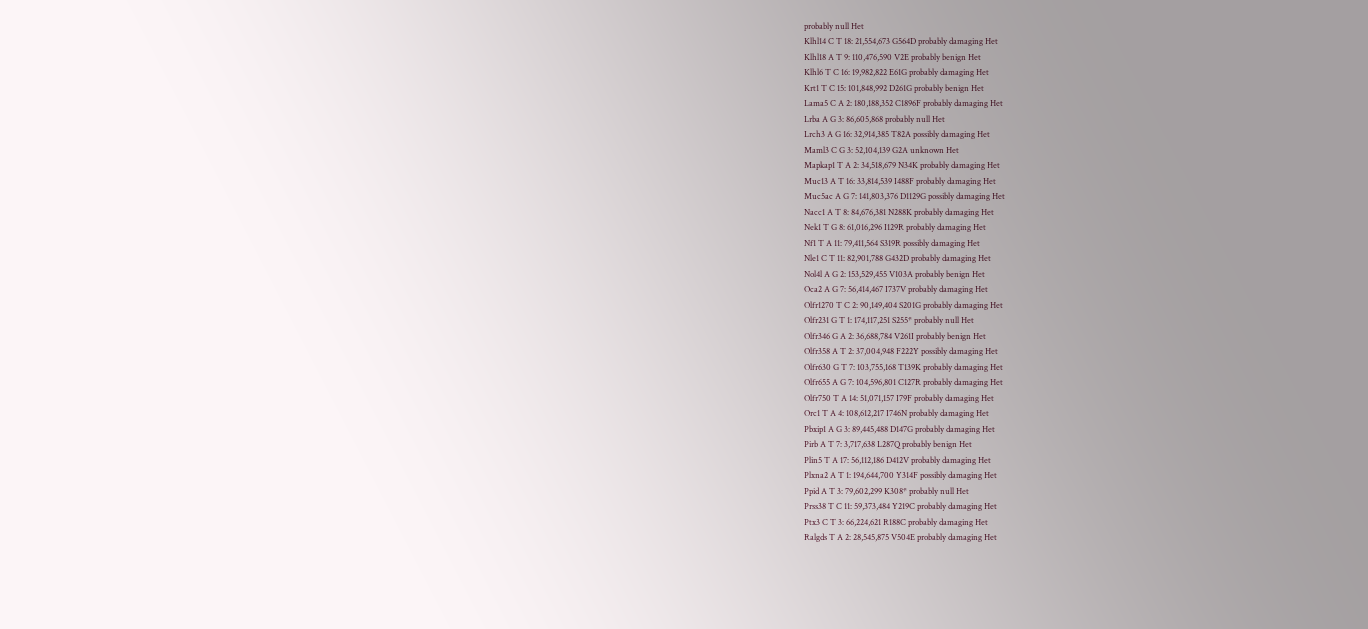probably null Het
Klhl14 C T 18: 21,554,673 G564D probably damaging Het
Klhl18 A T 9: 110,476,590 V2E probably benign Het
Klhl6 T C 16: 19,982,822 E61G probably damaging Het
Krt1 T C 15: 101,848,992 D261G probably benign Het
Lama5 C A 2: 180,188,352 C1896F probably damaging Het
Lrba A G 3: 86,605,868 probably null Het
Lrch3 A G 16: 32,914,385 T82A possibly damaging Het
Maml3 C G 3: 52,104,139 G2A unknown Het
Mapkap1 T A 2: 34,518,679 N34K probably damaging Het
Muc13 A T 16: 33,814,539 I488F probably damaging Het
Muc5ac A G 7: 141,803,376 D1129G possibly damaging Het
Nacc1 A T 8: 84,676,381 N288K probably damaging Het
Nek1 T G 8: 61,016,296 I129R probably damaging Het
Nf1 T A 11: 79,411,564 S319R possibly damaging Het
Nle1 C T 11: 82,901,788 G432D probably damaging Het
Nol4l A G 2: 153,529,455 V103A probably benign Het
Oca2 A G 7: 56,414,467 I737V probably damaging Het
Olfr1270 T C 2: 90,149,404 S201G probably damaging Het
Olfr231 G T 1: 174,117,251 S255* probably null Het
Olfr346 G A 2: 36,688,784 V261I probably benign Het
Olfr358 A T 2: 37,004,948 F222Y possibly damaging Het
Olfr630 G T 7: 103,755,168 T139K probably damaging Het
Olfr655 A G 7: 104,596,801 C127R probably damaging Het
Olfr750 T A 14: 51,071,157 I79F probably damaging Het
Orc1 T A 4: 108,612,217 I746N probably damaging Het
Pbxip1 A G 3: 89,445,488 D147G probably damaging Het
Pirb A T 7: 3,717,638 L287Q probably benign Het
Plin5 T A 17: 56,112,186 D412V probably damaging Het
Plxna2 A T 1: 194,644,700 Y314F possibly damaging Het
Ppid A T 3: 79,602,299 K308* probably null Het
Prss38 T C 11: 59,373,484 Y219C probably damaging Het
Ptx3 C T 3: 66,224,621 R188C probably damaging Het
Ralgds T A 2: 28,545,875 V504E probably damaging Het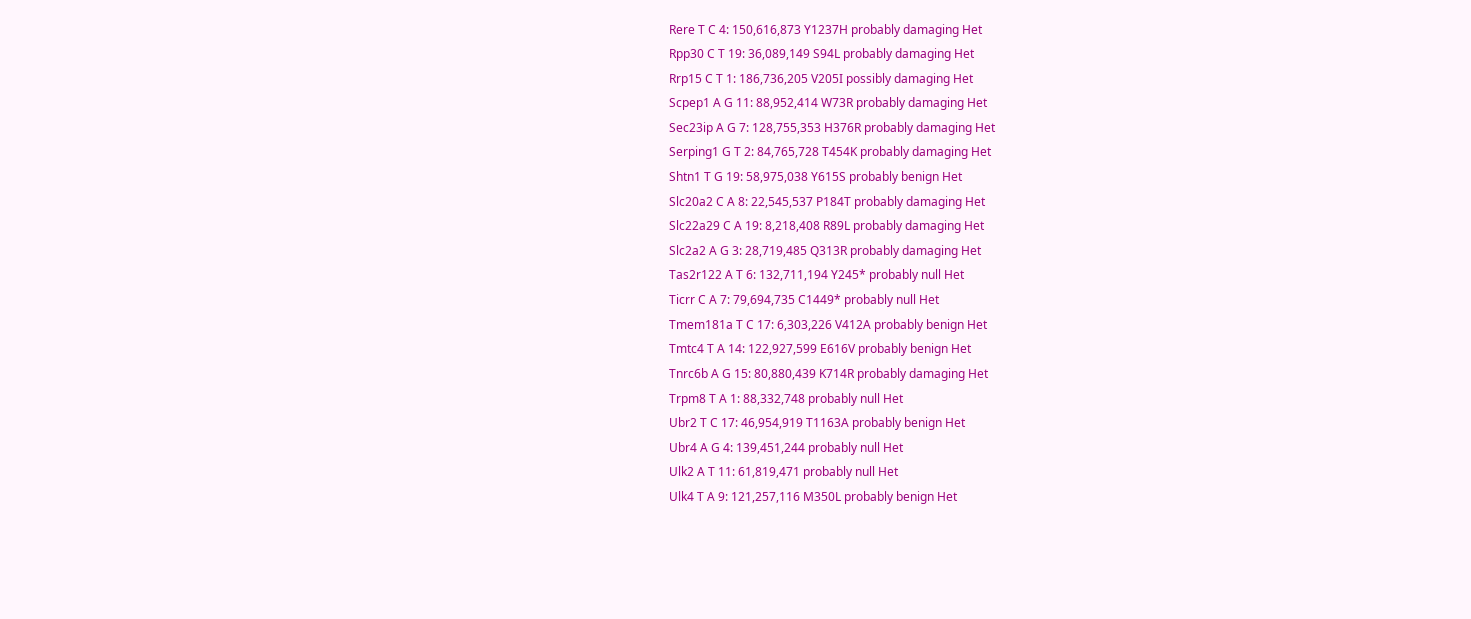Rere T C 4: 150,616,873 Y1237H probably damaging Het
Rpp30 C T 19: 36,089,149 S94L probably damaging Het
Rrp15 C T 1: 186,736,205 V205I possibly damaging Het
Scpep1 A G 11: 88,952,414 W73R probably damaging Het
Sec23ip A G 7: 128,755,353 H376R probably damaging Het
Serping1 G T 2: 84,765,728 T454K probably damaging Het
Shtn1 T G 19: 58,975,038 Y615S probably benign Het
Slc20a2 C A 8: 22,545,537 P184T probably damaging Het
Slc22a29 C A 19: 8,218,408 R89L probably damaging Het
Slc2a2 A G 3: 28,719,485 Q313R probably damaging Het
Tas2r122 A T 6: 132,711,194 Y245* probably null Het
Ticrr C A 7: 79,694,735 C1449* probably null Het
Tmem181a T C 17: 6,303,226 V412A probably benign Het
Tmtc4 T A 14: 122,927,599 E616V probably benign Het
Tnrc6b A G 15: 80,880,439 K714R probably damaging Het
Trpm8 T A 1: 88,332,748 probably null Het
Ubr2 T C 17: 46,954,919 T1163A probably benign Het
Ubr4 A G 4: 139,451,244 probably null Het
Ulk2 A T 11: 61,819,471 probably null Het
Ulk4 T A 9: 121,257,116 M350L probably benign Het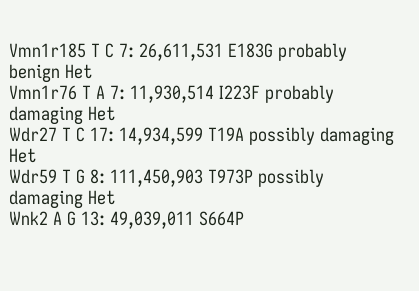Vmn1r185 T C 7: 26,611,531 E183G probably benign Het
Vmn1r76 T A 7: 11,930,514 I223F probably damaging Het
Wdr27 T C 17: 14,934,599 T19A possibly damaging Het
Wdr59 T G 8: 111,450,903 T973P possibly damaging Het
Wnk2 A G 13: 49,039,011 S664P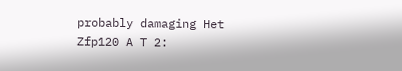probably damaging Het
Zfp120 A T 2: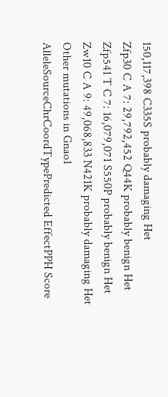150,117,398 C335S probably damaging Het
Zfp30 C A 7: 29,792,452 Q44K probably benign Het
Zfp541 T C 7: 16,079,071 S550P probably benign Het
Zw10 C A 9: 49,068,833 N421K probably damaging Het
Other mutations in Gnao1
AlleleSourceChrCoordTypePredicted EffectPPH Score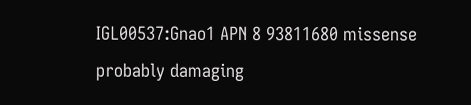IGL00537:Gnao1 APN 8 93811680 missense probably damaging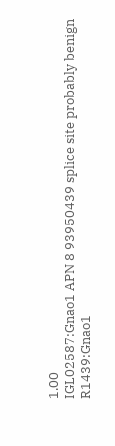1.00
IGL02587:Gnao1 APN 8 93950439 splice site probably benign
R1439:Gnao1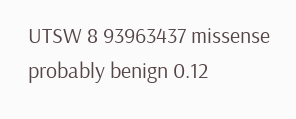UTSW 8 93963437 missense probably benign 0.12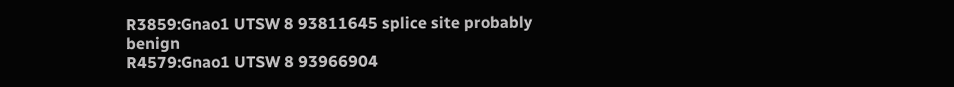R3859:Gnao1 UTSW 8 93811645 splice site probably benign
R4579:Gnao1 UTSW 8 93966904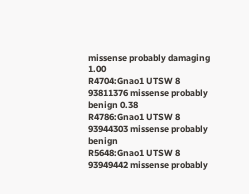missense probably damaging 1.00
R4704:Gnao1 UTSW 8 93811376 missense probably benign 0.38
R4786:Gnao1 UTSW 8 93944303 missense probably benign
R5648:Gnao1 UTSW 8 93949442 missense probably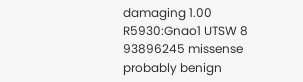damaging 1.00
R5930:Gnao1 UTSW 8 93896245 missense probably benign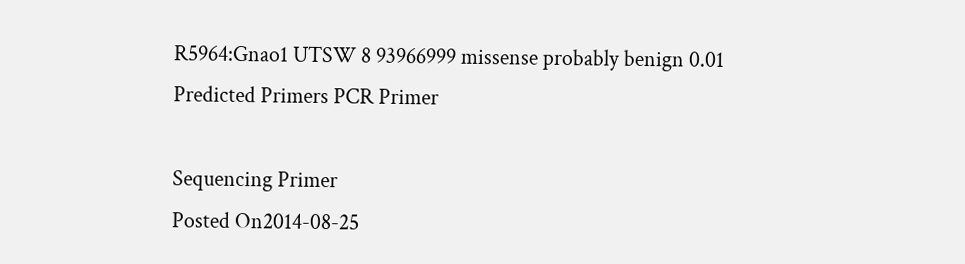R5964:Gnao1 UTSW 8 93966999 missense probably benign 0.01
Predicted Primers PCR Primer

Sequencing Primer
Posted On2014-08-25